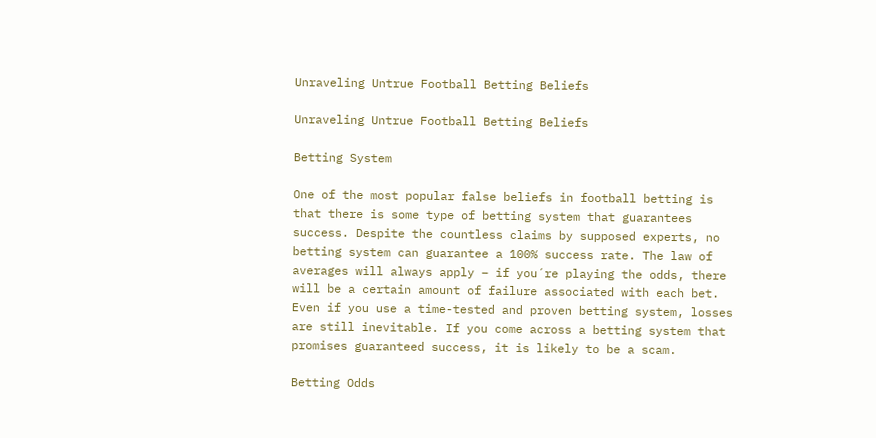Unraveling Untrue Football Betting Beliefs

Unraveling Untrue Football Betting Beliefs

Betting System

One of the most popular false beliefs in football betting is that there is some type of betting system that guarantees success. Despite the countless claims by supposed experts, no betting system can guarantee a 100% success rate. The law of averages will always apply – if you´re playing the odds, there will be a certain amount of failure associated with each bet. Even if you use a time-tested and proven betting system, losses are still inevitable. If you come across a betting system that promises guaranteed success, it is likely to be a scam.

Betting Odds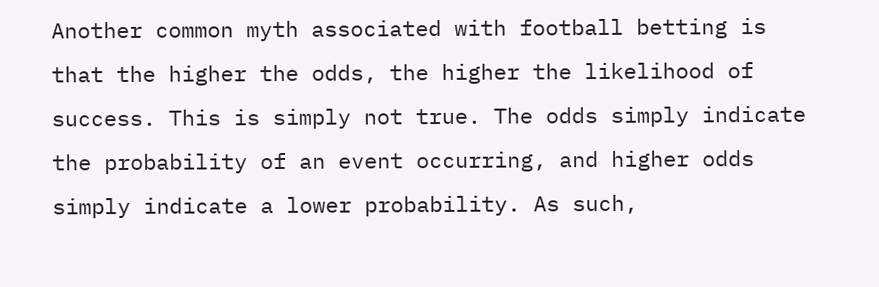Another common myth associated with football betting is that the higher the odds, the higher the likelihood of success. This is simply not true. The odds simply indicate the probability of an event occurring, and higher odds simply indicate a lower probability. As such,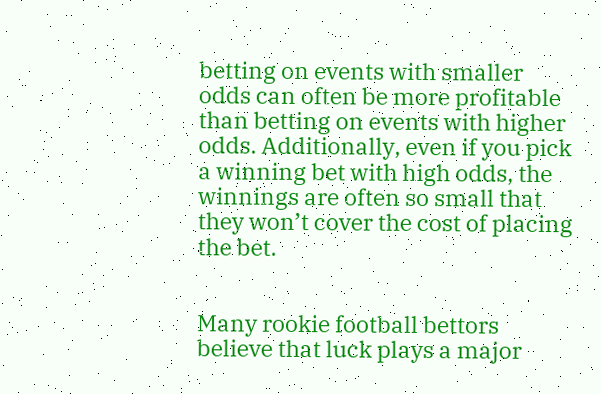betting on events with smaller odds can often be more profitable than betting on events with higher odds. Additionally, even if you pick a winning bet with high odds, the winnings are often so small that they won’t cover the cost of placing the bet.


Many rookie football bettors believe that luck plays a major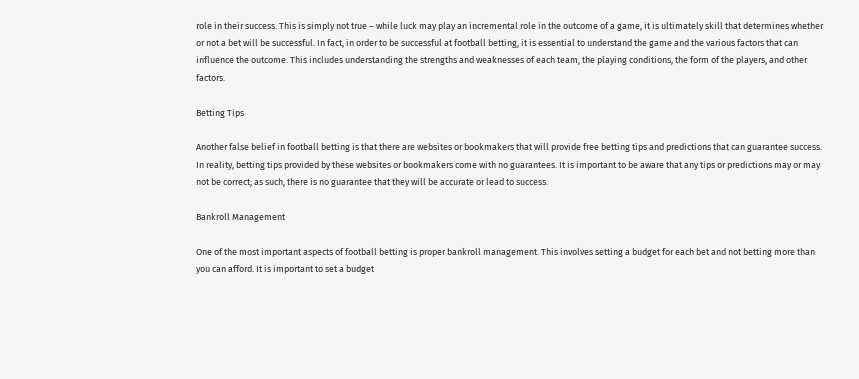role in their success. This is simply not true – while luck may play an incremental role in the outcome of a game, it is ultimately skill that determines whether or not a bet will be successful. In fact, in order to be successful at football betting, it is essential to understand the game and the various factors that can influence the outcome. This includes understanding the strengths and weaknesses of each team, the playing conditions, the form of the players, and other factors.

Betting Tips

Another false belief in football betting is that there are websites or bookmakers that will provide free betting tips and predictions that can guarantee success. In reality, betting tips provided by these websites or bookmakers come with no guarantees. It is important to be aware that any tips or predictions may or may not be correct; as such, there is no guarantee that they will be accurate or lead to success.

Bankroll Management

One of the most important aspects of football betting is proper bankroll management. This involves setting a budget for each bet and not betting more than you can afford. It is important to set a budget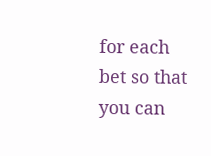for each bet so that you can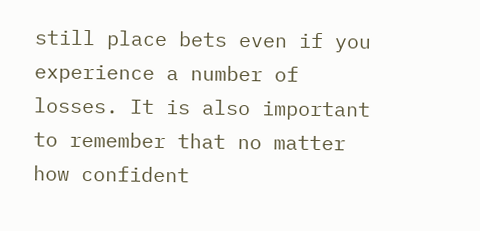still place bets even if you experience a number of losses. It is also important to remember that no matter how confident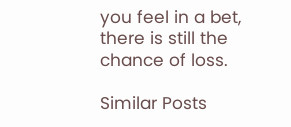you feel in a bet, there is still the chance of loss.

Similar Posts